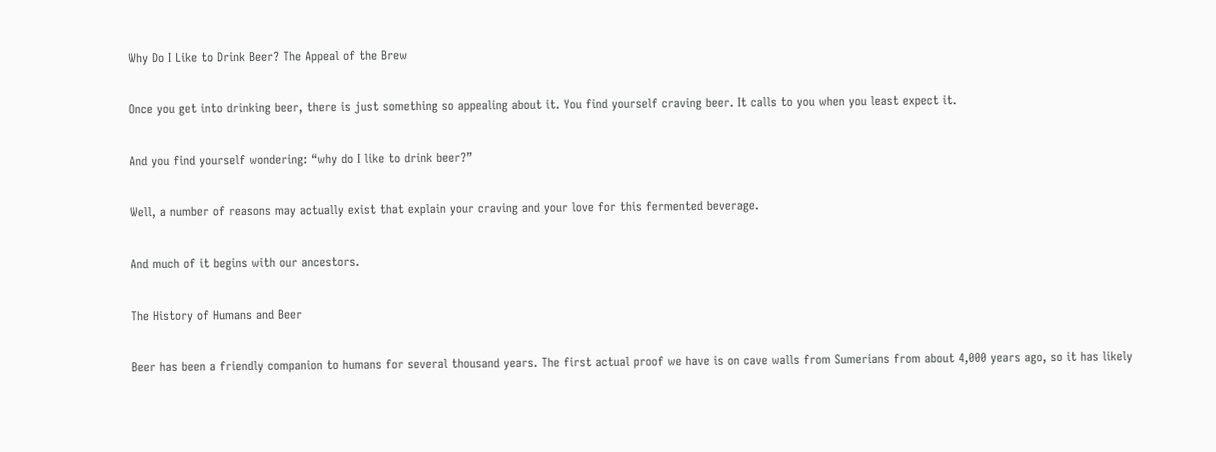Why Do I Like to Drink Beer? The Appeal of the Brew

Once you get into drinking beer, there is just something so appealing about it. You find yourself craving beer. It calls to you when you least expect it.

And you find yourself wondering: “why do I like to drink beer?”

Well, a number of reasons may actually exist that explain your craving and your love for this fermented beverage.

And much of it begins with our ancestors.

The History of Humans and Beer

Beer has been a friendly companion to humans for several thousand years. The first actual proof we have is on cave walls from Sumerians from about 4,000 years ago, so it has likely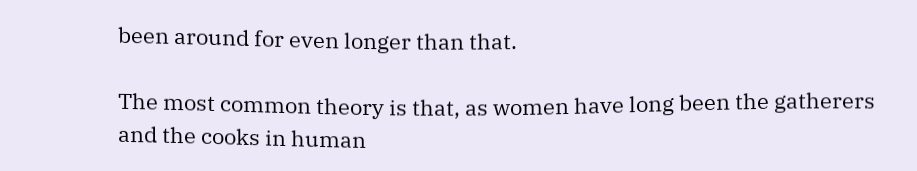been around for even longer than that.

The most common theory is that, as women have long been the gatherers and the cooks in human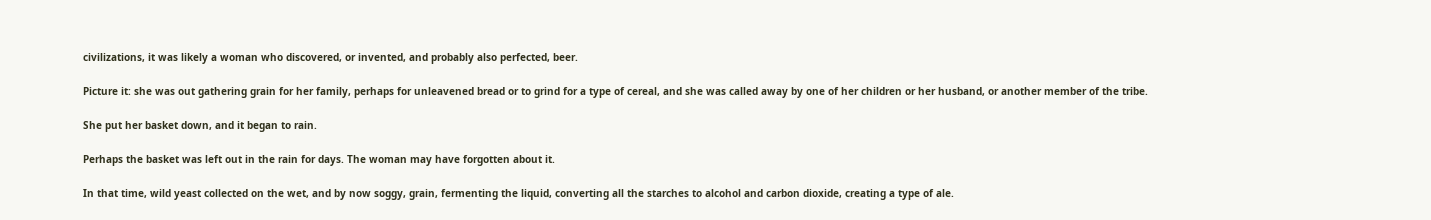civilizations, it was likely a woman who discovered, or invented, and probably also perfected, beer.

Picture it: she was out gathering grain for her family, perhaps for unleavened bread or to grind for a type of cereal, and she was called away by one of her children or her husband, or another member of the tribe.

She put her basket down, and it began to rain.

Perhaps the basket was left out in the rain for days. The woman may have forgotten about it.

In that time, wild yeast collected on the wet, and by now soggy, grain, fermenting the liquid, converting all the starches to alcohol and carbon dioxide, creating a type of ale.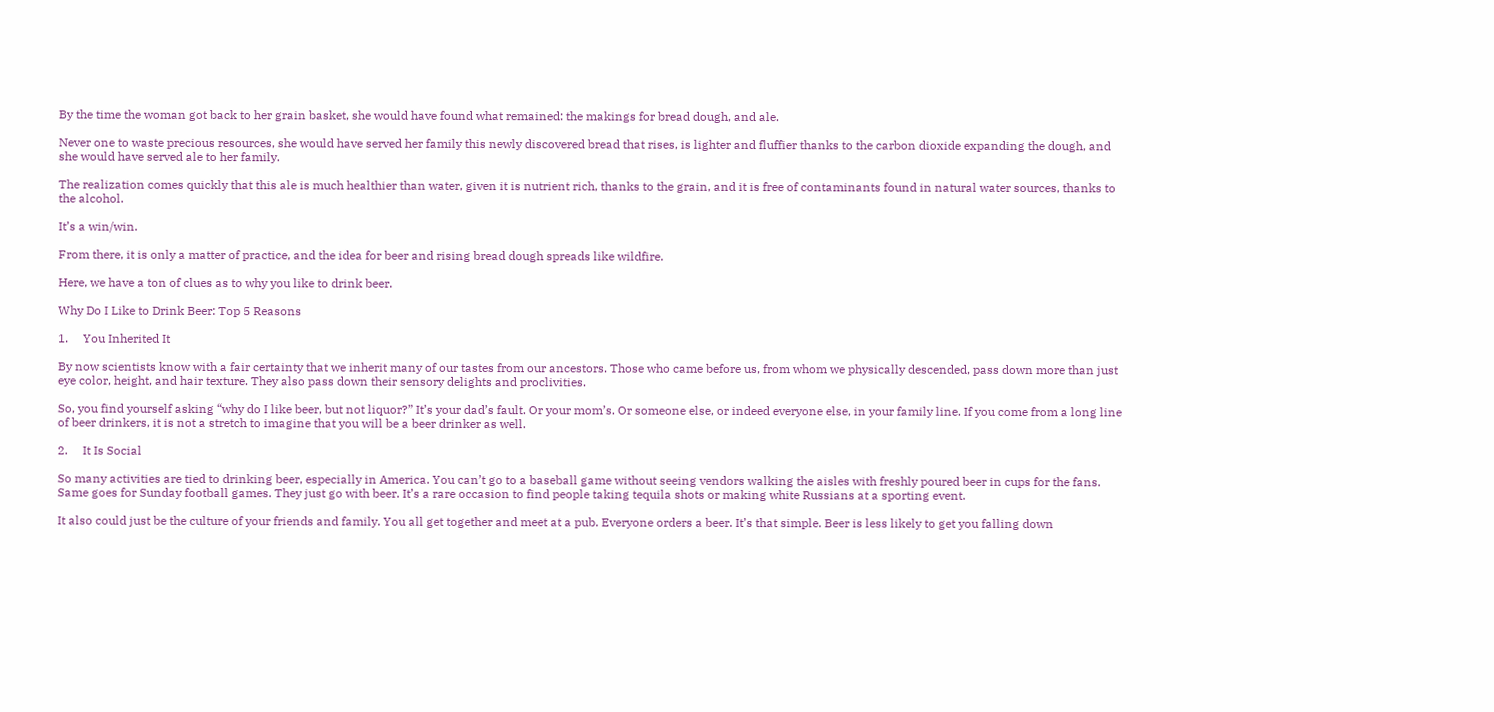By the time the woman got back to her grain basket, she would have found what remained: the makings for bread dough, and ale.

Never one to waste precious resources, she would have served her family this newly discovered bread that rises, is lighter and fluffier thanks to the carbon dioxide expanding the dough, and she would have served ale to her family.

The realization comes quickly that this ale is much healthier than water, given it is nutrient rich, thanks to the grain, and it is free of contaminants found in natural water sources, thanks to the alcohol.

It’s a win/win.

From there, it is only a matter of practice, and the idea for beer and rising bread dough spreads like wildfire.

Here, we have a ton of clues as to why you like to drink beer.

Why Do I Like to Drink Beer: Top 5 Reasons

1.     You Inherited It

By now scientists know with a fair certainty that we inherit many of our tastes from our ancestors. Those who came before us, from whom we physically descended, pass down more than just eye color, height, and hair texture. They also pass down their sensory delights and proclivities.

So, you find yourself asking “why do I like beer, but not liquor?” It’s your dad’s fault. Or your mom’s. Or someone else, or indeed everyone else, in your family line. If you come from a long line of beer drinkers, it is not a stretch to imagine that you will be a beer drinker as well.

2.     It Is Social

So many activities are tied to drinking beer, especially in America. You can’t go to a baseball game without seeing vendors walking the aisles with freshly poured beer in cups for the fans. Same goes for Sunday football games. They just go with beer. It’s a rare occasion to find people taking tequila shots or making white Russians at a sporting event.

It also could just be the culture of your friends and family. You all get together and meet at a pub. Everyone orders a beer. It’s that simple. Beer is less likely to get you falling down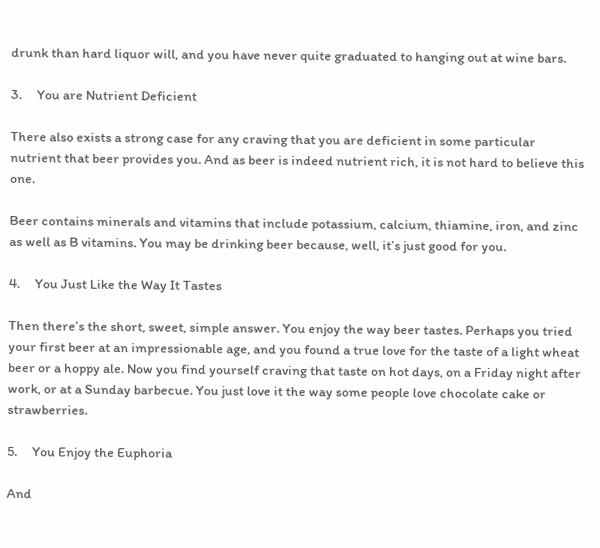drunk than hard liquor will, and you have never quite graduated to hanging out at wine bars.

3.     You are Nutrient Deficient

There also exists a strong case for any craving that you are deficient in some particular nutrient that beer provides you. And as beer is indeed nutrient rich, it is not hard to believe this one.

Beer contains minerals and vitamins that include potassium, calcium, thiamine, iron, and zinc as well as B vitamins. You may be drinking beer because, well, it’s just good for you.

4.     You Just Like the Way It Tastes

Then there’s the short, sweet, simple answer. You enjoy the way beer tastes. Perhaps you tried your first beer at an impressionable age, and you found a true love for the taste of a light wheat beer or a hoppy ale. Now you find yourself craving that taste on hot days, on a Friday night after work, or at a Sunday barbecue. You just love it the way some people love chocolate cake or strawberries.

5.     You Enjoy the Euphoria

And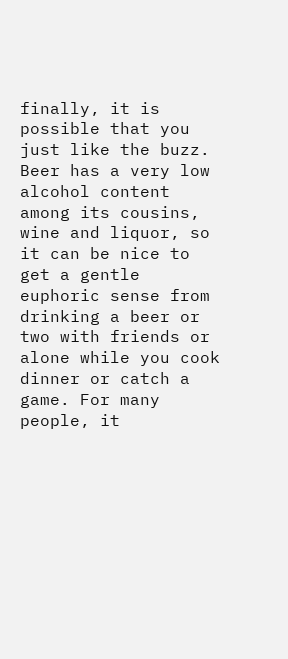finally, it is possible that you just like the buzz. Beer has a very low alcohol content among its cousins, wine and liquor, so it can be nice to get a gentle euphoric sense from drinking a beer or two with friends or alone while you cook dinner or catch a game. For many people, it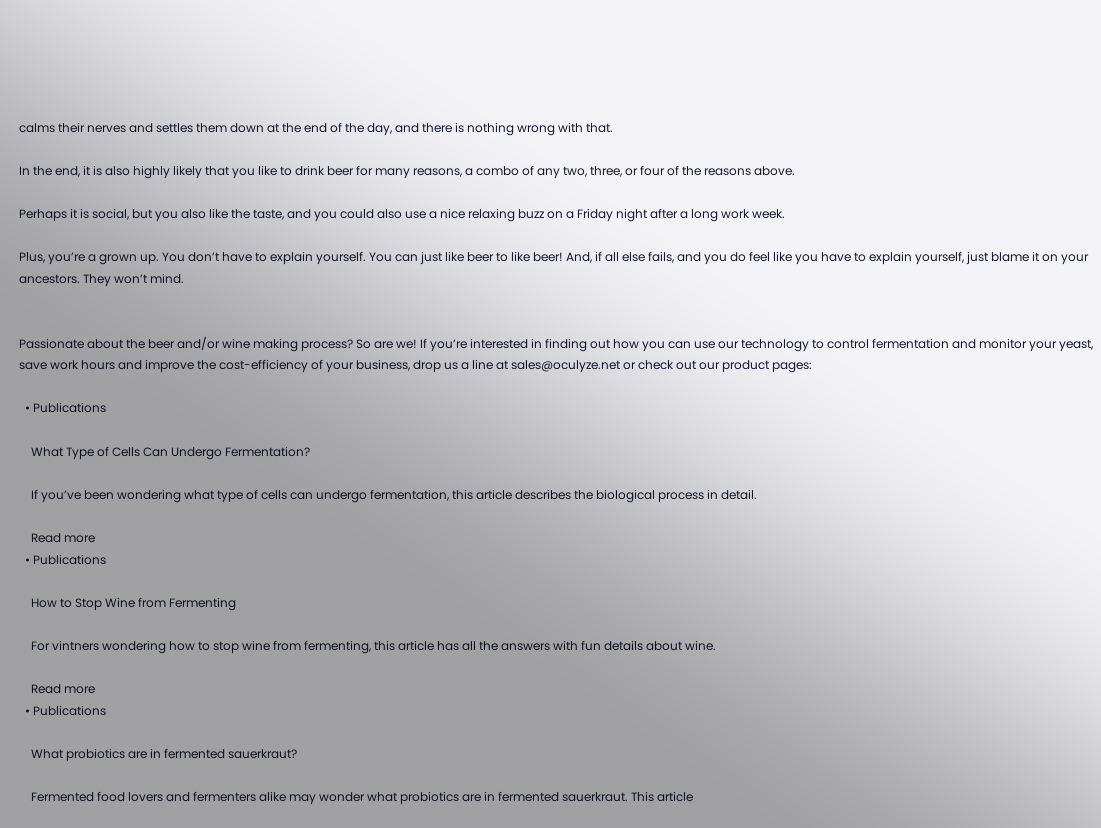calms their nerves and settles them down at the end of the day, and there is nothing wrong with that.

In the end, it is also highly likely that you like to drink beer for many reasons, a combo of any two, three, or four of the reasons above.

Perhaps it is social, but you also like the taste, and you could also use a nice relaxing buzz on a Friday night after a long work week.

Plus, you’re a grown up. You don’t have to explain yourself. You can just like beer to like beer! And, if all else fails, and you do feel like you have to explain yourself, just blame it on your ancestors. They won’t mind.


Passionate about the beer and/or wine making process? So are we! If you’re interested in finding out how you can use our technology to control fermentation and monitor your yeast, save work hours and improve the cost-efficiency of your business, drop us a line at sales@oculyze.net or check out our product pages:

  • Publications

    What Type of Cells Can Undergo Fermentation?

    If you’ve been wondering what type of cells can undergo fermentation, this article describes the biological process in detail.

    Read more
  • Publications

    How to Stop Wine from Fermenting

    For vintners wondering how to stop wine from fermenting, this article has all the answers with fun details about wine.

    Read more
  • Publications

    What probiotics are in fermented sauerkraut?

    Fermented food lovers and fermenters alike may wonder what probiotics are in fermented sauerkraut. This article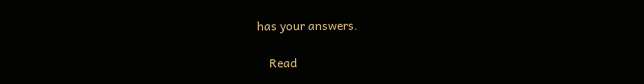has your answers.

    Read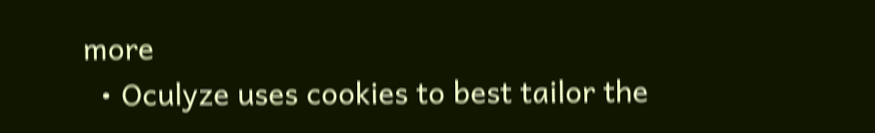more
  • Oculyze uses cookies to best tailor the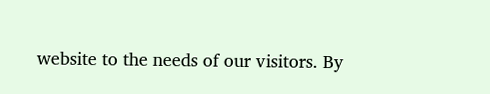website to the needs of our visitors. By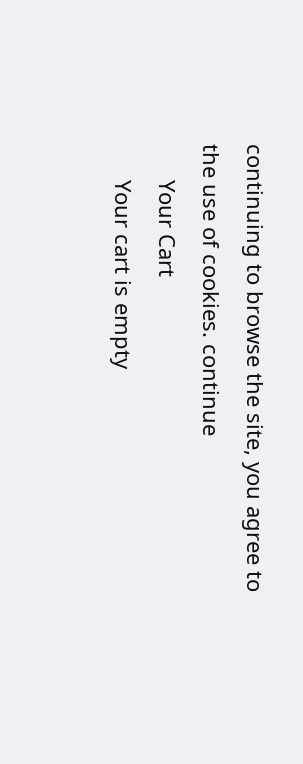continuing to browse the site, you agree to the use of cookies. continue
      Your Cart
      Your cart is empty